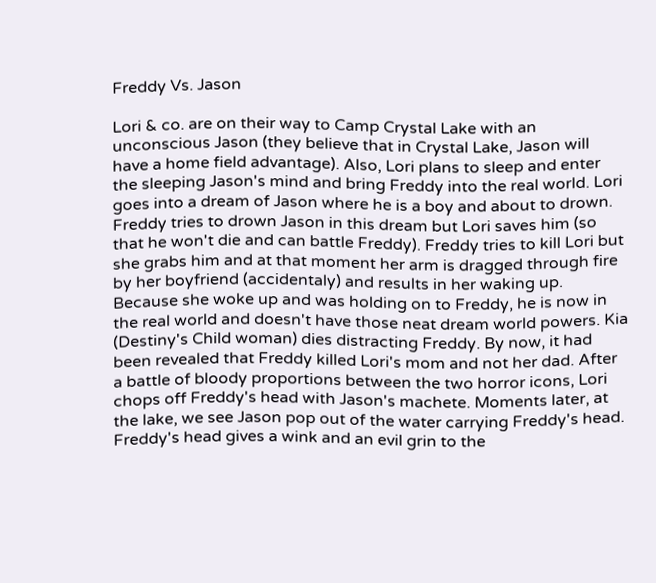Freddy Vs. Jason

Lori & co. are on their way to Camp Crystal Lake with an unconscious Jason (they believe that in Crystal Lake, Jason will have a home field advantage). Also, Lori plans to sleep and enter the sleeping Jason's mind and bring Freddy into the real world. Lori goes into a dream of Jason where he is a boy and about to drown. Freddy tries to drown Jason in this dream but Lori saves him (so that he won't die and can battle Freddy). Freddy tries to kill Lori but she grabs him and at that moment her arm is dragged through fire by her boyfriend (accidentaly) and results in her waking up. Because she woke up and was holding on to Freddy, he is now in the real world and doesn't have those neat dream world powers. Kia (Destiny's Child woman) dies distracting Freddy. By now, it had been revealed that Freddy killed Lori's mom and not her dad. After a battle of bloody proportions between the two horror icons, Lori chops off Freddy's head with Jason's machete. Moments later, at the lake, we see Jason pop out of the water carrying Freddy's head. Freddy's head gives a wink and an evil grin to the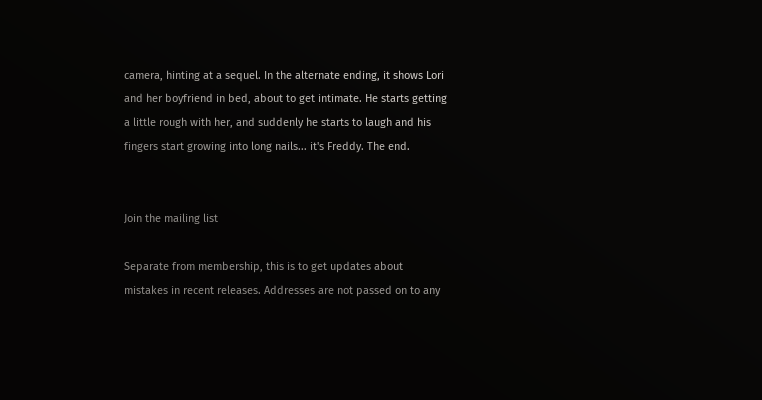camera, hinting at a sequel. In the alternate ending, it shows Lori and her boyfriend in bed, about to get intimate. He starts getting a little rough with her, and suddenly he starts to laugh and his fingers start growing into long nails... it's Freddy. The end.


Join the mailing list

Separate from membership, this is to get updates about mistakes in recent releases. Addresses are not passed on to any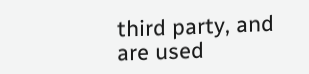third party, and are used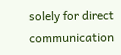solely for direct communication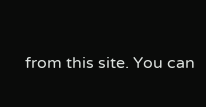from this site. You can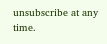unsubscribe at any time.